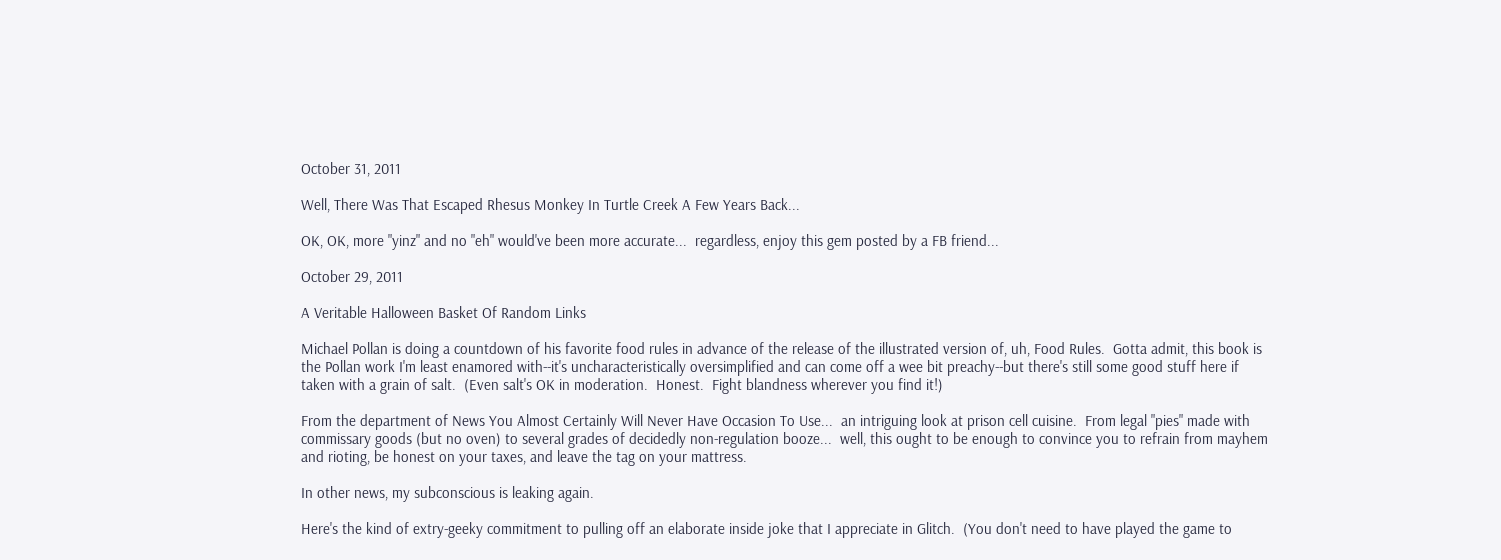October 31, 2011

Well, There Was That Escaped Rhesus Monkey In Turtle Creek A Few Years Back...

OK, OK, more "yinz" and no "eh" would've been more accurate...  regardless, enjoy this gem posted by a FB friend...

October 29, 2011

A Veritable Halloween Basket Of Random Links

Michael Pollan is doing a countdown of his favorite food rules in advance of the release of the illustrated version of, uh, Food Rules.  Gotta admit, this book is the Pollan work I'm least enamored with--it's uncharacteristically oversimplified and can come off a wee bit preachy--but there's still some good stuff here if taken with a grain of salt.  (Even salt's OK in moderation.  Honest.  Fight blandness wherever you find it!)

From the department of News You Almost Certainly Will Never Have Occasion To Use...  an intriguing look at prison cell cuisine.  From legal "pies" made with commissary goods (but no oven) to several grades of decidedly non-regulation booze...  well, this ought to be enough to convince you to refrain from mayhem and rioting, be honest on your taxes, and leave the tag on your mattress.

In other news, my subconscious is leaking again.

Here's the kind of extry-geeky commitment to pulling off an elaborate inside joke that I appreciate in Glitch.  (You don't need to have played the game to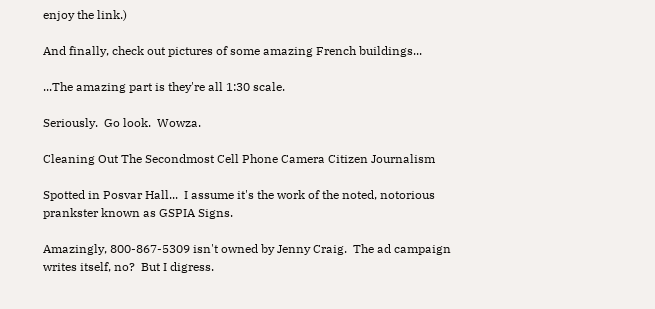enjoy the link.)

And finally, check out pictures of some amazing French buildings...

...The amazing part is they're all 1:30 scale.

Seriously.  Go look.  Wowza.

Cleaning Out The Secondmost Cell Phone Camera Citizen Journalism

Spotted in Posvar Hall...  I assume it's the work of the noted, notorious prankster known as GSPIA Signs.

Amazingly, 800-867-5309 isn't owned by Jenny Craig.  The ad campaign writes itself, no?  But I digress.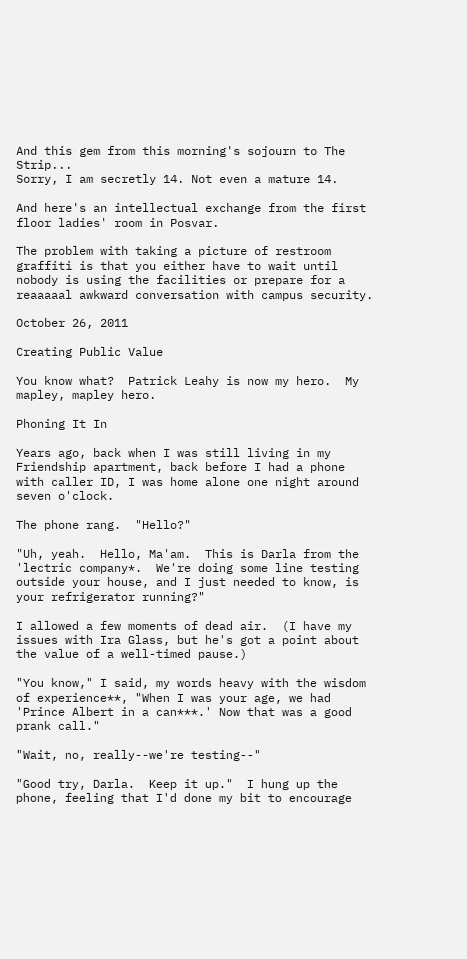And this gem from this morning's sojourn to The Strip...
Sorry, I am secretly 14. Not even a mature 14.

And here's an intellectual exchange from the first floor ladies' room in Posvar.

The problem with taking a picture of restroom graffiti is that you either have to wait until nobody is using the facilities or prepare for a reaaaaal awkward conversation with campus security.

October 26, 2011

Creating Public Value

You know what?  Patrick Leahy is now my hero.  My mapley, mapley hero.

Phoning It In

Years ago, back when I was still living in my Friendship apartment, back before I had a phone with caller ID, I was home alone one night around seven o'clock.

The phone rang.  "Hello?"

"Uh, yeah.  Hello, Ma'am.  This is Darla from the 'lectric company*.  We're doing some line testing outside your house, and I just needed to know, is your refrigerator running?"

I allowed a few moments of dead air.  (I have my issues with Ira Glass, but he's got a point about the value of a well-timed pause.)

"You know," I said, my words heavy with the wisdom of experience**, "When I was your age, we had 'Prince Albert in a can***.' Now that was a good prank call."

"Wait, no, really--we're testing--"

"Good try, Darla.  Keep it up."  I hung up the phone, feeling that I'd done my bit to encourage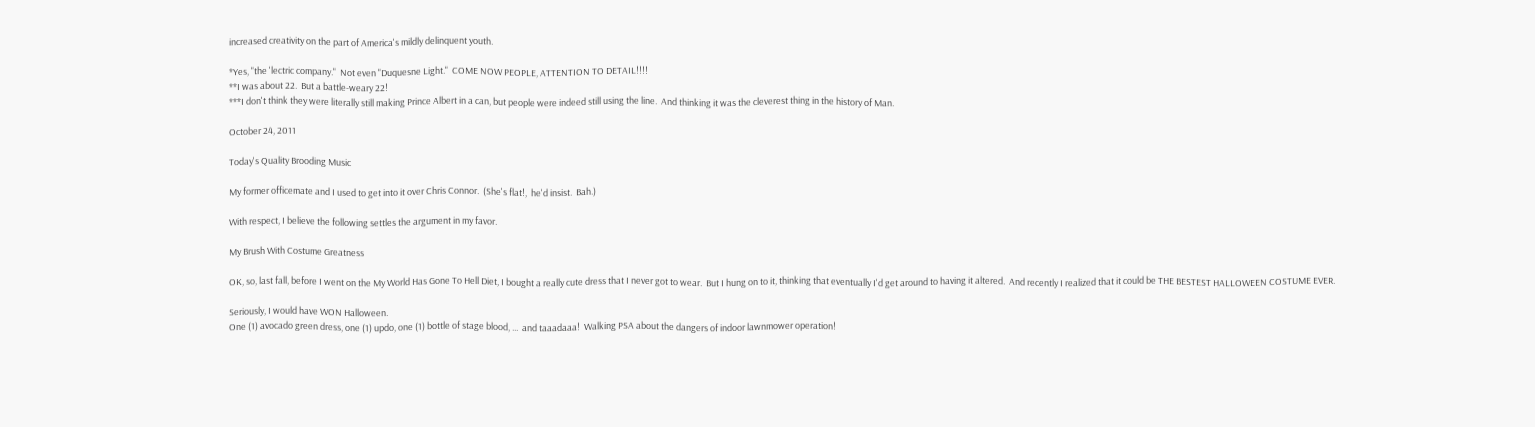increased creativity on the part of America's mildly delinquent youth.

*Yes, "the 'lectric company."  Not even "Duquesne Light."  COME NOW PEOPLE, ATTENTION TO DETAIL!!!!
**I was about 22.  But a battle-weary 22!
***I don't think they were literally still making Prince Albert in a can, but people were indeed still using the line.  And thinking it was the cleverest thing in the history of Man.

October 24, 2011

Today's Quality Brooding Music

My former officemate and I used to get into it over Chris Connor.  (She's flat!,  he'd insist.  Bah.)

With respect, I believe the following settles the argument in my favor.

My Brush With Costume Greatness

OK, so, last fall, before I went on the My World Has Gone To Hell Diet, I bought a really cute dress that I never got to wear.  But I hung on to it, thinking that eventually I'd get around to having it altered.  And recently I realized that it could be THE BESTEST HALLOWEEN COSTUME EVER.

Seriously, I would have WON Halloween.
One (1) avocado green dress, one (1) updo, one (1) bottle of stage blood, ...  and taaadaaa!  Walking PSA about the dangers of indoor lawnmower operation!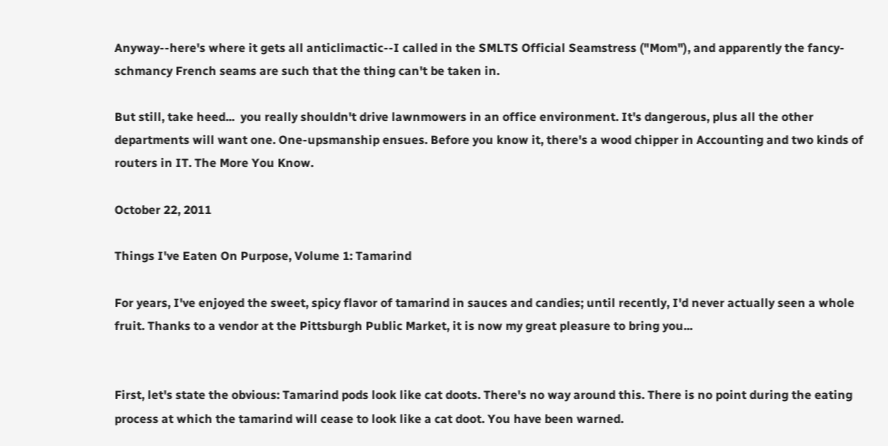Anyway--here's where it gets all anticlimactic--I called in the SMLTS Official Seamstress ("Mom"), and apparently the fancy-schmancy French seams are such that the thing can't be taken in.

But still, take heed...  you really shouldn't drive lawnmowers in an office environment. It's dangerous, plus all the other departments will want one. One-upsmanship ensues. Before you know it, there's a wood chipper in Accounting and two kinds of routers in IT. The More You Know.

October 22, 2011

Things I've Eaten On Purpose, Volume 1: Tamarind

For years, I've enjoyed the sweet, spicy flavor of tamarind in sauces and candies; until recently, I'd never actually seen a whole fruit. Thanks to a vendor at the Pittsburgh Public Market, it is now my great pleasure to bring you...


First, let's state the obvious: Tamarind pods look like cat doots. There's no way around this. There is no point during the eating process at which the tamarind will cease to look like a cat doot. You have been warned.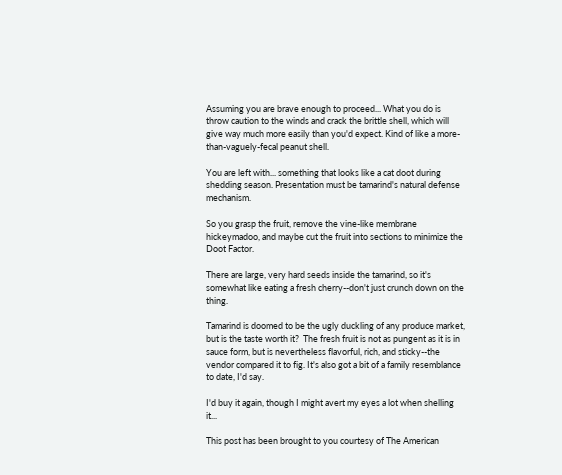Assuming you are brave enough to proceed... What you do is throw caution to the winds and crack the brittle shell, which will give way much more easily than you'd expect. Kind of like a more-than-vaguely-fecal peanut shell.

You are left with... something that looks like a cat doot during shedding season. Presentation must be tamarind's natural defense mechanism.

So you grasp the fruit, remove the vine-like membrane hickeymadoo, and maybe cut the fruit into sections to minimize the Doot Factor.

There are large, very hard seeds inside the tamarind, so it's somewhat like eating a fresh cherry--don't just crunch down on the thing.

Tamarind is doomed to be the ugly duckling of any produce market, but is the taste worth it?  The fresh fruit is not as pungent as it is in sauce form, but is nevertheless flavorful, rich, and sticky--the vendor compared it to fig. It's also got a bit of a family resemblance to date, I'd say.

I'd buy it again, though I might avert my eyes a lot when shelling it...

This post has been brought to you courtesy of The American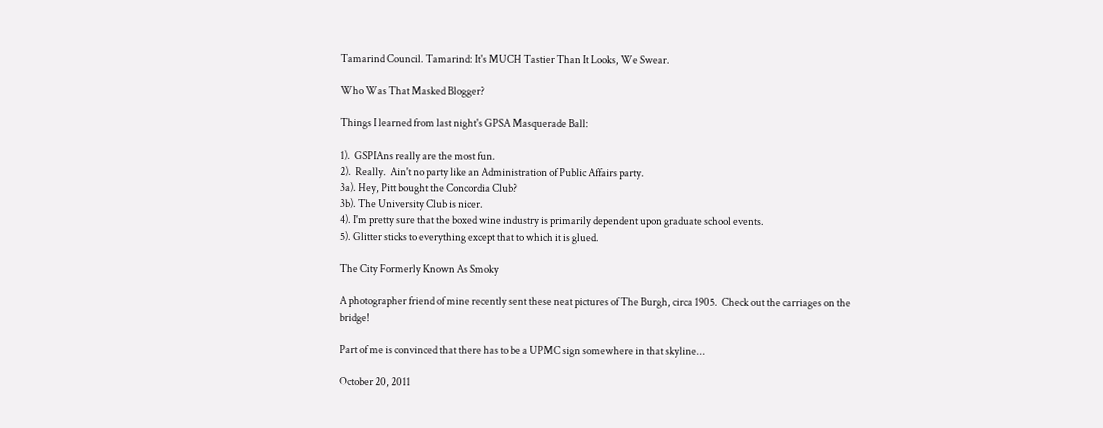Tamarind Council. Tamarind: It's MUCH Tastier Than It Looks, We Swear.

Who Was That Masked Blogger?

Things I learned from last night's GPSA Masquerade Ball:

1).  GSPIAns really are the most fun.
2).  Really.  Ain't no party like an Administration of Public Affairs party.
3a). Hey, Pitt bought the Concordia Club?
3b). The University Club is nicer.
4). I'm pretty sure that the boxed wine industry is primarily dependent upon graduate school events.
5). Glitter sticks to everything except that to which it is glued.

The City Formerly Known As Smoky

A photographer friend of mine recently sent these neat pictures of The Burgh, circa 1905.  Check out the carriages on the bridge!

Part of me is convinced that there has to be a UPMC sign somewhere in that skyline...

October 20, 2011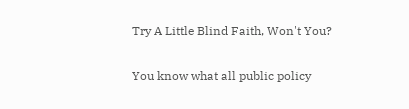Try A Little Blind Faith, Won't You?

You know what all public policy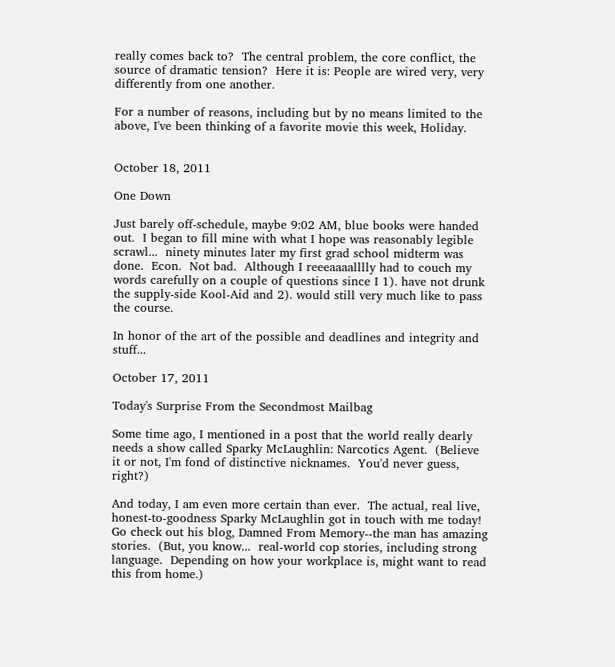really comes back to?  The central problem, the core conflict, the source of dramatic tension?  Here it is: People are wired very, very differently from one another.

For a number of reasons, including but by no means limited to the above, I've been thinking of a favorite movie this week, Holiday.


October 18, 2011

One Down

Just barely off-schedule, maybe 9:02 AM, blue books were handed out.  I began to fill mine with what I hope was reasonably legible scrawl...  ninety minutes later my first grad school midterm was done.  Econ.  Not bad.  Although I reeeaaaalllly had to couch my words carefully on a couple of questions since I 1). have not drunk the supply-side Kool-Aid and 2). would still very much like to pass the course.

In honor of the art of the possible and deadlines and integrity and stuff...

October 17, 2011

Today's Surprise From the Secondmost Mailbag

Some time ago, I mentioned in a post that the world really dearly needs a show called Sparky McLaughlin: Narcotics Agent.  (Believe it or not, I'm fond of distinctive nicknames.  You'd never guess, right?)

And today, I am even more certain than ever.  The actual, real live, honest-to-goodness Sparky McLaughlin got in touch with me today!  Go check out his blog, Damned From Memory--the man has amazing stories.  (But, you know...  real-world cop stories, including strong language.  Depending on how your workplace is, might want to read this from home.)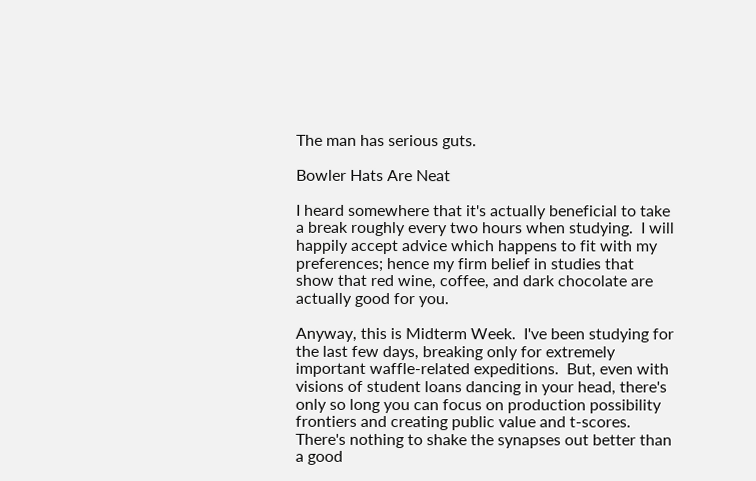The man has serious guts.

Bowler Hats Are Neat

I heard somewhere that it's actually beneficial to take a break roughly every two hours when studying.  I will happily accept advice which happens to fit with my preferences; hence my firm belief in studies that show that red wine, coffee, and dark chocolate are actually good for you.

Anyway, this is Midterm Week.  I've been studying for the last few days, breaking only for extremely important waffle-related expeditions.  But, even with visions of student loans dancing in your head, there's only so long you can focus on production possibility frontiers and creating public value and t-scores. There's nothing to shake the synapses out better than a good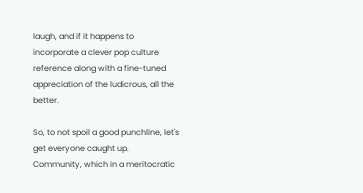laugh, and if it happens to incorporate a clever pop culture reference along with a fine-tuned appreciation of the ludicrous, all the better.

So, to not spoil a good punchline, let's get everyone caught up.  Community, which in a meritocratic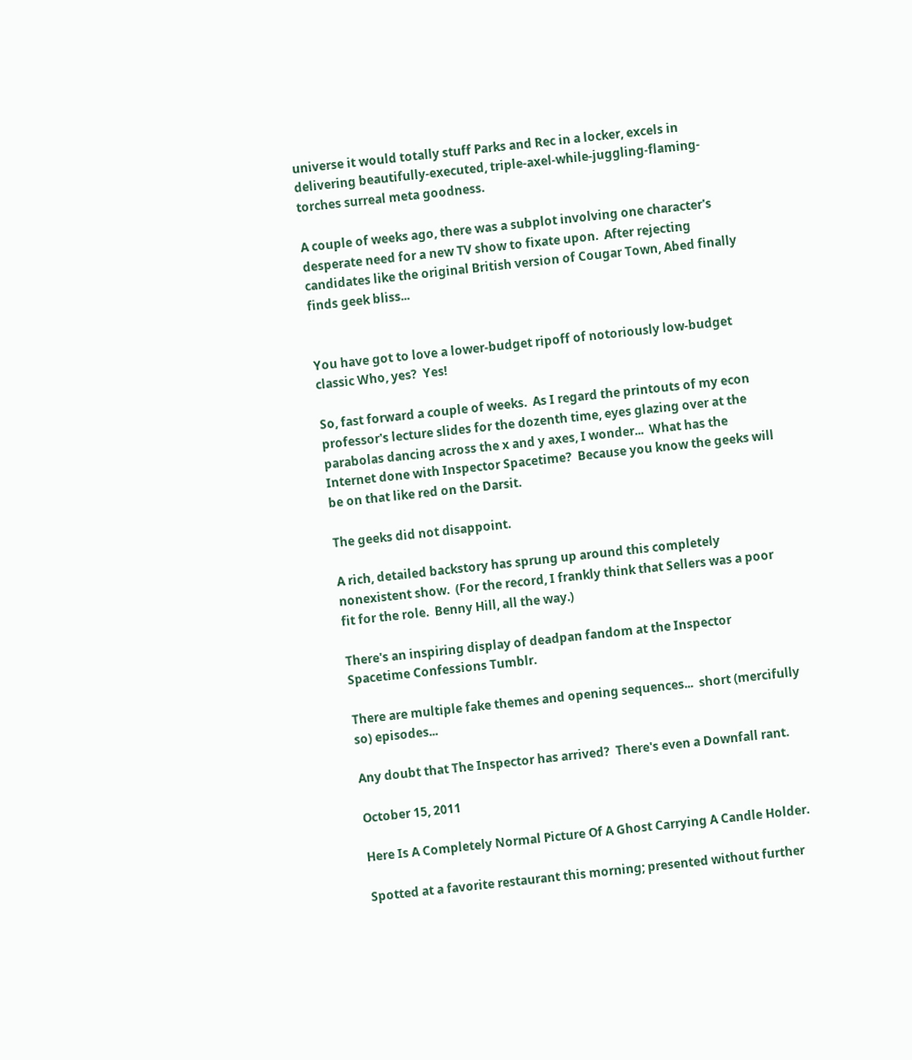universe it would totally stuff Parks and Rec in a locker, excels in delivering beautifully-executed, triple-axel-while-juggling-flaming-torches surreal meta goodness.

A couple of weeks ago, there was a subplot involving one character's desperate need for a new TV show to fixate upon.  After rejecting candidates like the original British version of Cougar Town, Abed finally finds geek bliss...


You have got to love a lower-budget ripoff of notoriously low-budget classic Who, yes?  Yes!

So, fast forward a couple of weeks.  As I regard the printouts of my econ professor's lecture slides for the dozenth time, eyes glazing over at the parabolas dancing across the x and y axes, I wonder...  What has the Internet done with Inspector Spacetime?  Because you know the geeks will be on that like red on the Darsit.

The geeks did not disappoint.

A rich, detailed backstory has sprung up around this completely nonexistent show.  (For the record, I frankly think that Sellers was a poor fit for the role.  Benny Hill, all the way.)

There's an inspiring display of deadpan fandom at the Inspector Spacetime Confessions Tumblr.

There are multiple fake themes and opening sequences...  short (mercifully so) episodes...

Any doubt that The Inspector has arrived?  There's even a Downfall rant.

October 15, 2011

Here Is A Completely Normal Picture Of A Ghost Carrying A Candle Holder.

Spotted at a favorite restaurant this morning; presented without further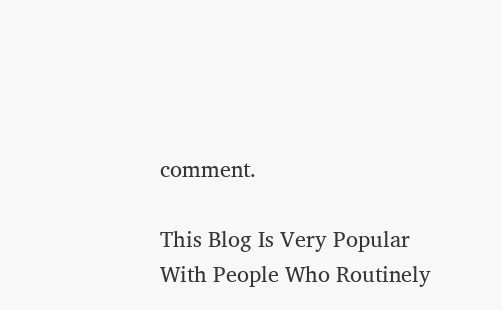comment.

This Blog Is Very Popular With People Who Routinely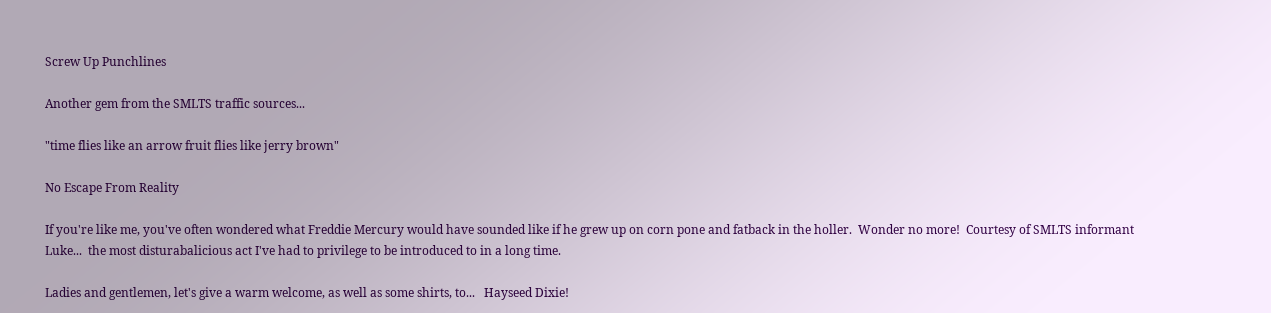Screw Up Punchlines

Another gem from the SMLTS traffic sources...

"time flies like an arrow fruit flies like jerry brown"

No Escape From Reality

If you're like me, you've often wondered what Freddie Mercury would have sounded like if he grew up on corn pone and fatback in the holler.  Wonder no more!  Courtesy of SMLTS informant Luke...  the most disturabalicious act I've had to privilege to be introduced to in a long time.

Ladies and gentlemen, let's give a warm welcome, as well as some shirts, to...   Hayseed Dixie!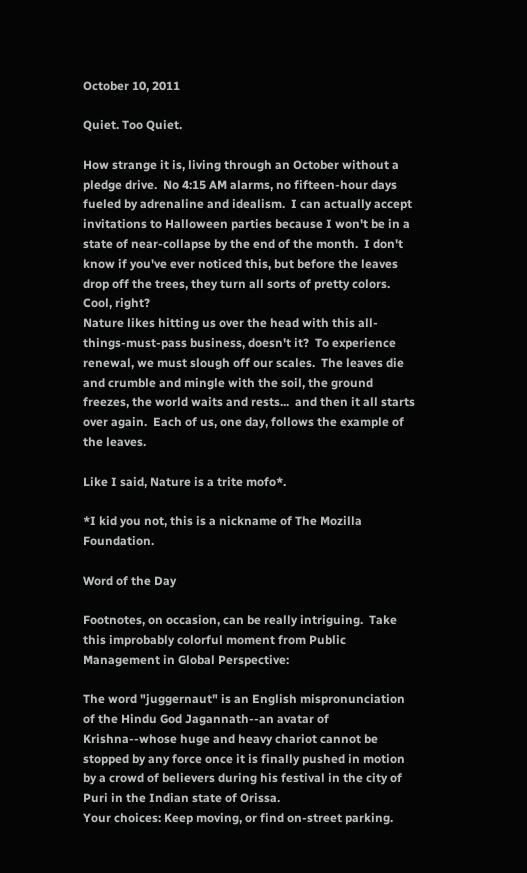October 10, 2011

Quiet. Too Quiet.

How strange it is, living through an October without a pledge drive.  No 4:15 AM alarms, no fifteen-hour days fueled by adrenaline and idealism.  I can actually accept invitations to Halloween parties because I won't be in a state of near-collapse by the end of the month.  I don't know if you've ever noticed this, but before the leaves drop off the trees, they turn all sorts of pretty colors. Cool, right?
Nature likes hitting us over the head with this all-things-must-pass business, doesn't it?  To experience renewal, we must slough off our scales.  The leaves die and crumble and mingle with the soil, the ground freezes, the world waits and rests...  and then it all starts over again.  Each of us, one day, follows the example of the leaves.

Like I said, Nature is a trite mofo*.

*I kid you not, this is a nickname of The Mozilla Foundation.

Word of the Day

Footnotes, on occasion, can be really intriguing.  Take this improbably colorful moment from Public Management in Global Perspective:

The word "juggernaut" is an English mispronunciation of the Hindu God Jagannath--an avatar of Krishna--whose huge and heavy chariot cannot be stopped by any force once it is finally pushed in motion by a crowd of believers during his festival in the city of Puri in the Indian state of Orissa.
Your choices: Keep moving, or find on-street parking.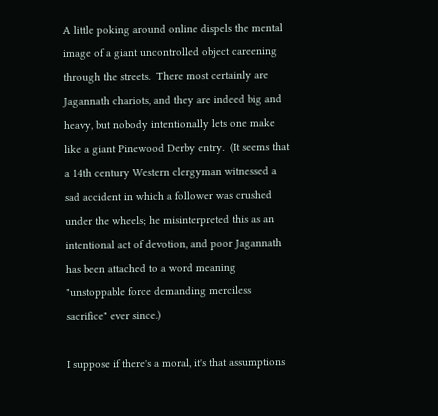A little poking around online dispels the mental image of a giant uncontrolled object careening through the streets.  There most certainly are Jagannath chariots, and they are indeed big and heavy, but nobody intentionally lets one make like a giant Pinewood Derby entry.  (It seems that a 14th century Western clergyman witnessed a sad accident in which a follower was crushed under the wheels; he misinterpreted this as an intentional act of devotion, and poor Jagannath has been attached to a word meaning "unstoppable force demanding merciless sacrifice" ever since.)

I suppose if there's a moral, it's that assumptions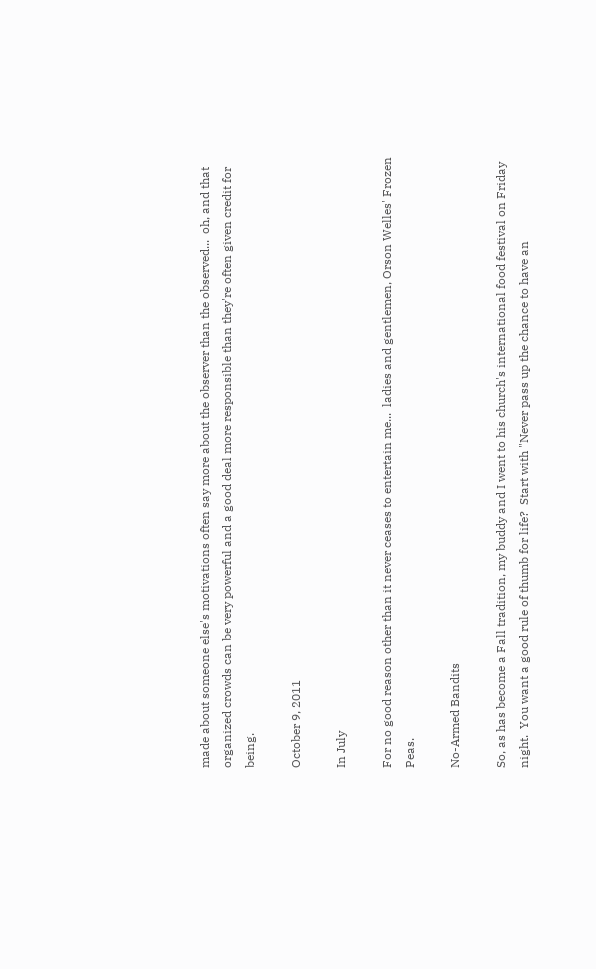made about someone else's motivations often say more about the observer than the observed...  oh, and that organized crowds can be very powerful and a good deal more responsible than they're often given credit for being.

October 9, 2011

In July

For no good reason other than it never ceases to entertain me...  ladies and gentlemen, Orson Welles' Frozen Peas.

No-Armed Bandits

So, as has become a Fall tradition, my buddy and I went to his church's international food festival on Friday night.  You want a good rule of thumb for life?  Start with "Never pass up the chance to have an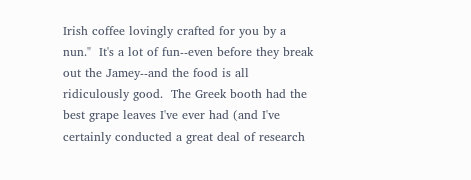Irish coffee lovingly crafted for you by a nun."  It's a lot of fun--even before they break out the Jamey--and the food is all ridiculously good.  The Greek booth had the best grape leaves I've ever had (and I've certainly conducted a great deal of research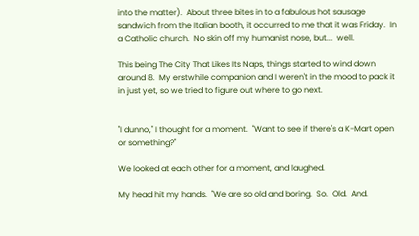into the matter).  About three bites in to a fabulous hot sausage sandwich from the Italian booth, it occurred to me that it was Friday.  In a Catholic church.  No skin off my humanist nose, but...  well.

This being The City That Likes Its Naps, things started to wind down around 8.  My erstwhile companion and I weren't in the mood to pack it in just yet, so we tried to figure out where to go next.


"I dunno," I thought for a moment.  "Want to see if there's a K-Mart open or something?"

We looked at each other for a moment, and laughed.

My head hit my hands.  "We are so old and boring.  So.  Old.  And.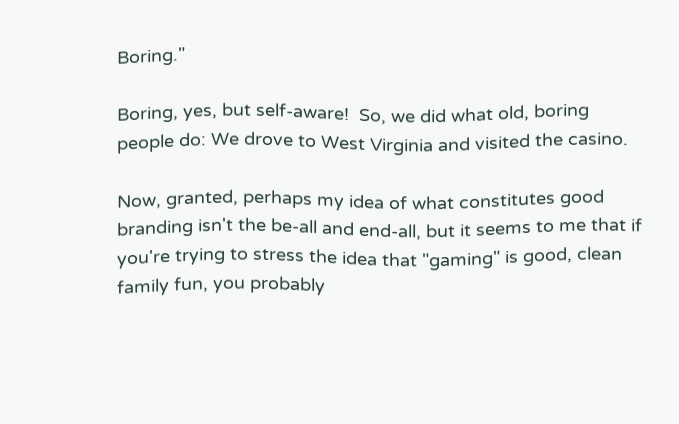Boring."

Boring, yes, but self-aware!  So, we did what old, boring people do: We drove to West Virginia and visited the casino.

Now, granted, perhaps my idea of what constitutes good branding isn't the be-all and end-all, but it seems to me that if you're trying to stress the idea that "gaming" is good, clean family fun, you probably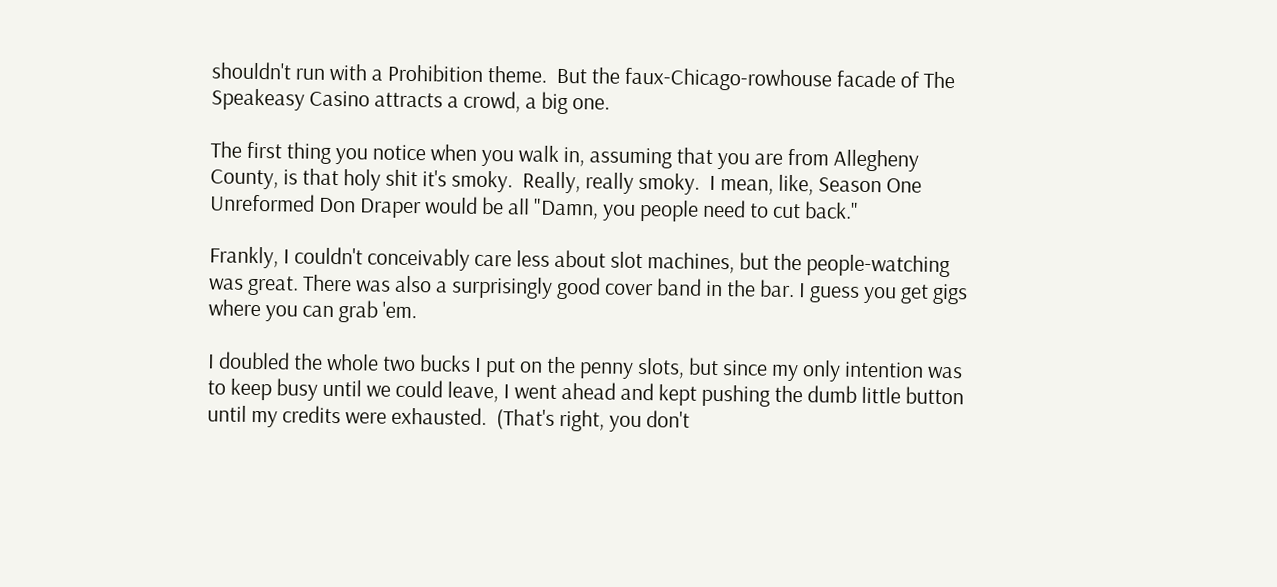shouldn't run with a Prohibition theme.  But the faux-Chicago-rowhouse facade of The Speakeasy Casino attracts a crowd, a big one.

The first thing you notice when you walk in, assuming that you are from Allegheny County, is that holy shit it's smoky.  Really, really smoky.  I mean, like, Season One Unreformed Don Draper would be all "Damn, you people need to cut back."

Frankly, I couldn't conceivably care less about slot machines, but the people-watching was great. There was also a surprisingly good cover band in the bar. I guess you get gigs where you can grab 'em.

I doubled the whole two bucks I put on the penny slots, but since my only intention was to keep busy until we could leave, I went ahead and kept pushing the dumb little button until my credits were exhausted.  (That's right, you don't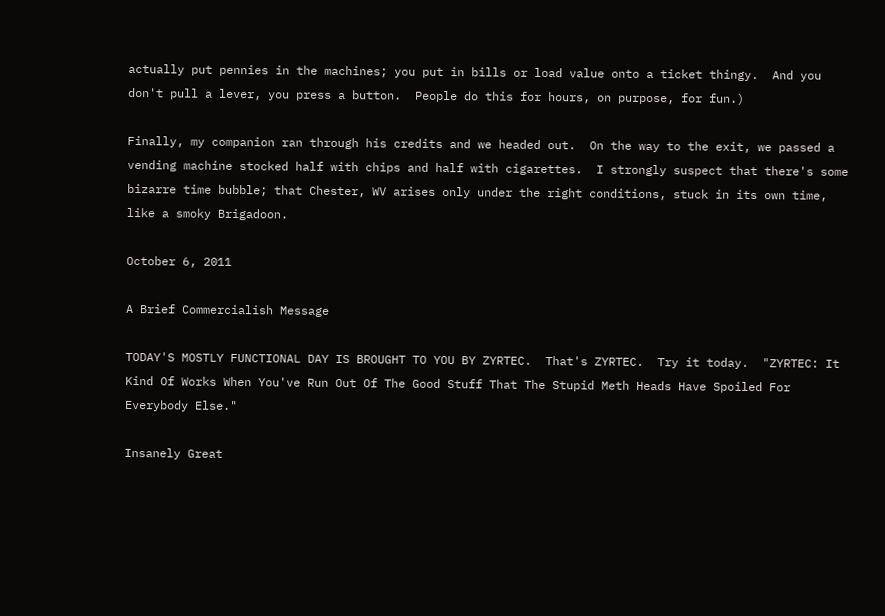actually put pennies in the machines; you put in bills or load value onto a ticket thingy.  And you don't pull a lever, you press a button.  People do this for hours, on purpose, for fun.)

Finally, my companion ran through his credits and we headed out.  On the way to the exit, we passed a vending machine stocked half with chips and half with cigarettes.  I strongly suspect that there's some bizarre time bubble; that Chester, WV arises only under the right conditions, stuck in its own time, like a smoky Brigadoon.

October 6, 2011

A Brief Commercialish Message

TODAY'S MOSTLY FUNCTIONAL DAY IS BROUGHT TO YOU BY ZYRTEC.  That's ZYRTEC.  Try it today.  "ZYRTEC: It Kind Of Works When You've Run Out Of The Good Stuff That The Stupid Meth Heads Have Spoiled For Everybody Else."

Insanely Great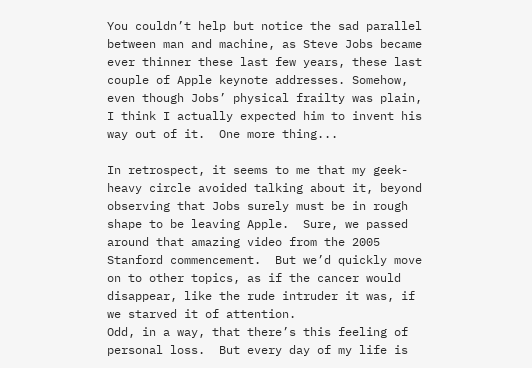You couldn’t help but notice the sad parallel between man and machine, as Steve Jobs became ever thinner these last few years, these last couple of Apple keynote addresses. Somehow, even though Jobs’ physical frailty was plain, I think I actually expected him to invent his way out of it.  One more thing...

In retrospect, it seems to me that my geek-heavy circle avoided talking about it, beyond observing that Jobs surely must be in rough shape to be leaving Apple.  Sure, we passed around that amazing video from the 2005 Stanford commencement.  But we’d quickly move on to other topics, as if the cancer would disappear, like the rude intruder it was, if we starved it of attention.
Odd, in a way, that there’s this feeling of personal loss.  But every day of my life is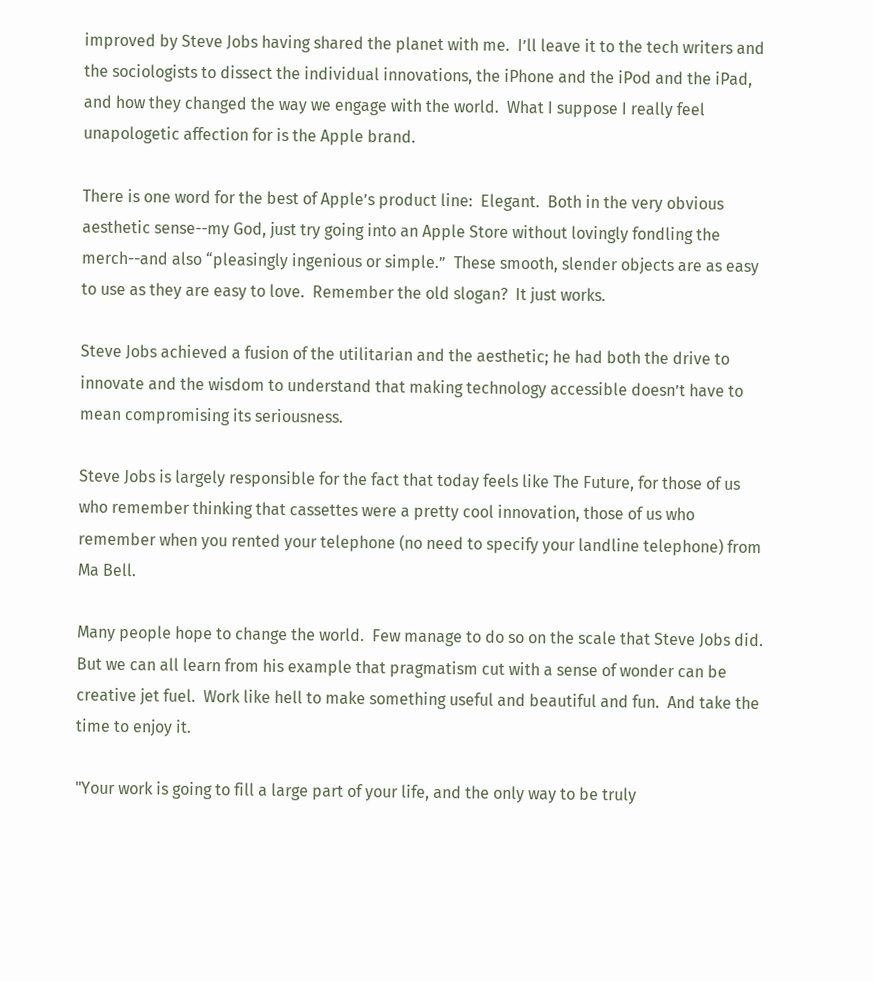improved by Steve Jobs having shared the planet with me.  I’ll leave it to the tech writers and the sociologists to dissect the individual innovations, the iPhone and the iPod and the iPad, and how they changed the way we engage with the world.  What I suppose I really feel unapologetic affection for is the Apple brand.

There is one word for the best of Apple’s product line:  Elegant.  Both in the very obvious aesthetic sense--my God, just try going into an Apple Store without lovingly fondling the merch--and also “pleasingly ingenious or simple.”  These smooth, slender objects are as easy to use as they are easy to love.  Remember the old slogan?  It just works.

Steve Jobs achieved a fusion of the utilitarian and the aesthetic; he had both the drive to innovate and the wisdom to understand that making technology accessible doesn’t have to mean compromising its seriousness.

Steve Jobs is largely responsible for the fact that today feels like The Future, for those of us who remember thinking that cassettes were a pretty cool innovation, those of us who remember when you rented your telephone (no need to specify your landline telephone) from Ma Bell.

Many people hope to change the world.  Few manage to do so on the scale that Steve Jobs did.  But we can all learn from his example that pragmatism cut with a sense of wonder can be creative jet fuel.  Work like hell to make something useful and beautiful and fun.  And take the time to enjoy it.

"Your work is going to fill a large part of your life, and the only way to be truly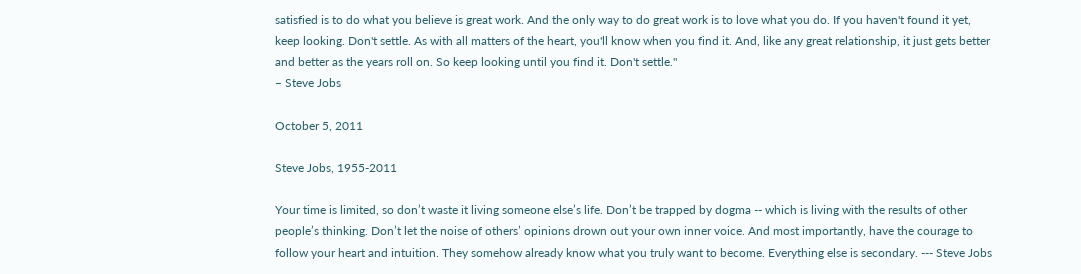satisfied is to do what you believe is great work. And the only way to do great work is to love what you do. If you haven't found it yet, keep looking. Don't settle. As with all matters of the heart, you'll know when you find it. And, like any great relationship, it just gets better and better as the years roll on. So keep looking until you find it. Don't settle."
– Steve Jobs

October 5, 2011

Steve Jobs, 1955-2011

Your time is limited, so don’t waste it living someone else’s life. Don’t be trapped by dogma -- which is living with the results of other people’s thinking. Don’t let the noise of others’ opinions drown out your own inner voice. And most importantly, have the courage to follow your heart and intuition. They somehow already know what you truly want to become. Everything else is secondary. --- Steve Jobs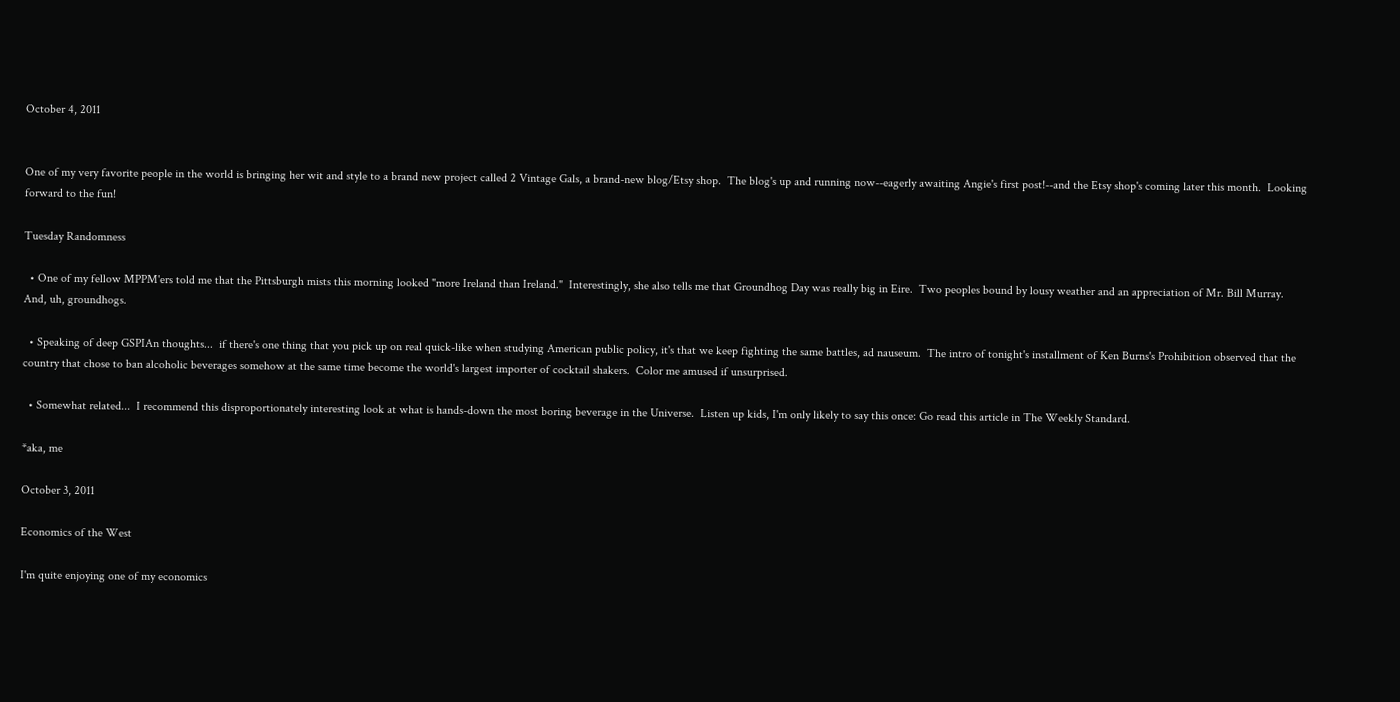October 4, 2011


One of my very favorite people in the world is bringing her wit and style to a brand new project called 2 Vintage Gals, a brand-new blog/Etsy shop.  The blog's up and running now--eagerly awaiting Angie's first post!--and the Etsy shop's coming later this month.  Looking forward to the fun!

Tuesday Randomness

  • One of my fellow MPPM'ers told me that the Pittsburgh mists this morning looked "more Ireland than Ireland."  Interestingly, she also tells me that Groundhog Day was really big in Eire.  Two peoples bound by lousy weather and an appreciation of Mr. Bill Murray.  And, uh, groundhogs.

  • Speaking of deep GSPIAn thoughts...  if there's one thing that you pick up on real quick-like when studying American public policy, it's that we keep fighting the same battles, ad nauseum.  The intro of tonight's installment of Ken Burns's Prohibition observed that the country that chose to ban alcoholic beverages somehow at the same time become the world's largest importer of cocktail shakers.  Color me amused if unsurprised.

  • Somewhat related...  I recommend this disproportionately interesting look at what is hands-down the most boring beverage in the Universe.  Listen up kids, I'm only likely to say this once: Go read this article in The Weekly Standard.

*aka, me

October 3, 2011

Economics of the West

I'm quite enjoying one of my economics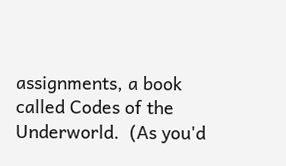assignments, a book called Codes of the Underworld.  (As you'd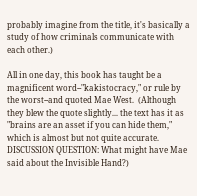probably imagine from the title, it's basically a study of how criminals communicate with each other.)

All in one day, this book has taught be a magnificent word--"kakistocracy," or rule by the worst--and quoted Mae West.  (Although they blew the quote slightly... the text has it as "brains are an asset if you can hide them," which is almost but not quite accurate.  DISCUSSION QUESTION: What might have Mae said about the Invisible Hand?)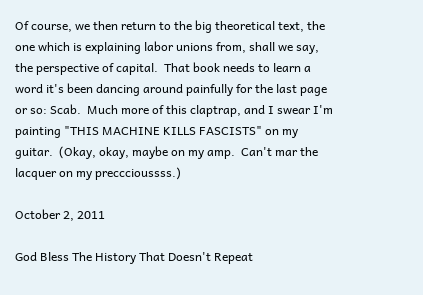Of course, we then return to the big theoretical text, the one which is explaining labor unions from, shall we say, the perspective of capital.  That book needs to learn a word it's been dancing around painfully for the last page or so: Scab.  Much more of this claptrap, and I swear I'm painting "THIS MACHINE KILLS FASCISTS" on my guitar.  (Okay, okay, maybe on my amp.  Can't mar the lacquer on my precccioussss.)

October 2, 2011

God Bless The History That Doesn't Repeat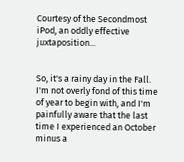Courtesy of the Secondmost iPod, an oddly effective juxtaposition...


So, it's a rainy day in the Fall.  I'm not overly fond of this time of year to begin with, and I'm painfully aware that the last time I experienced an October minus a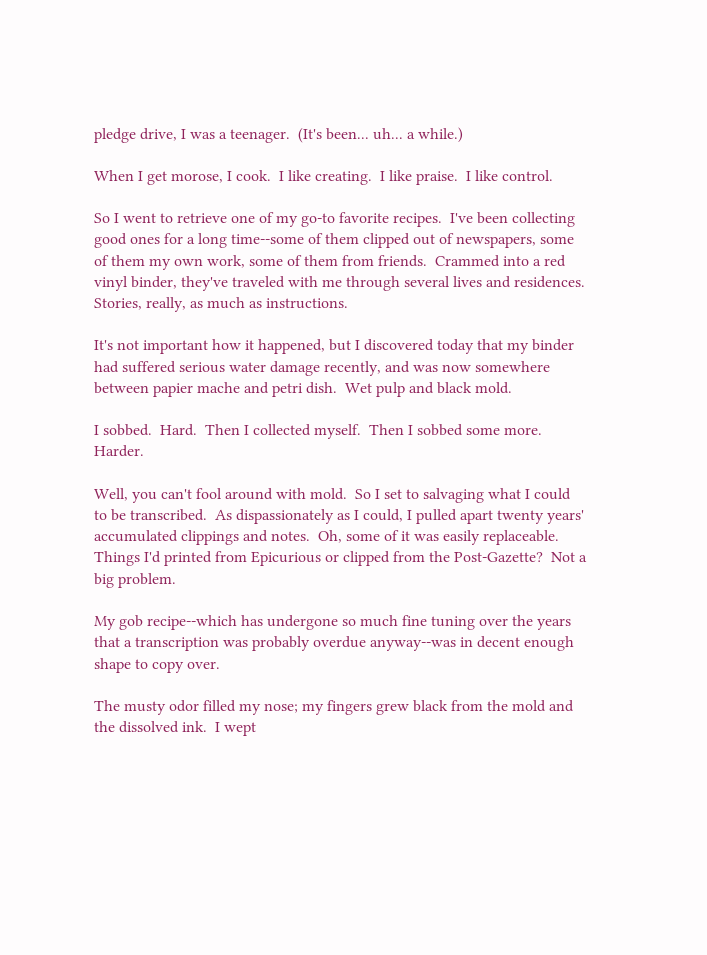pledge drive, I was a teenager.  (It's been... uh... a while.)

When I get morose, I cook.  I like creating.  I like praise.  I like control.

So I went to retrieve one of my go-to favorite recipes.  I've been collecting good ones for a long time--some of them clipped out of newspapers, some of them my own work, some of them from friends.  Crammed into a red vinyl binder, they've traveled with me through several lives and residences.  Stories, really, as much as instructions.

It's not important how it happened, but I discovered today that my binder had suffered serious water damage recently, and was now somewhere between papier mache and petri dish.  Wet pulp and black mold.

I sobbed.  Hard.  Then I collected myself.  Then I sobbed some more.  Harder.

Well, you can't fool around with mold.  So I set to salvaging what I could to be transcribed.  As dispassionately as I could, I pulled apart twenty years' accumulated clippings and notes.  Oh, some of it was easily replaceable.  Things I'd printed from Epicurious or clipped from the Post-Gazette?  Not a big problem.

My gob recipe--which has undergone so much fine tuning over the years that a transcription was probably overdue anyway--was in decent enough shape to copy over.

The musty odor filled my nose; my fingers grew black from the mold and the dissolved ink.  I wept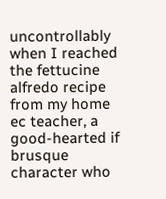uncontrollably when I reached the fettucine alfredo recipe from my home ec teacher, a good-hearted if brusque character who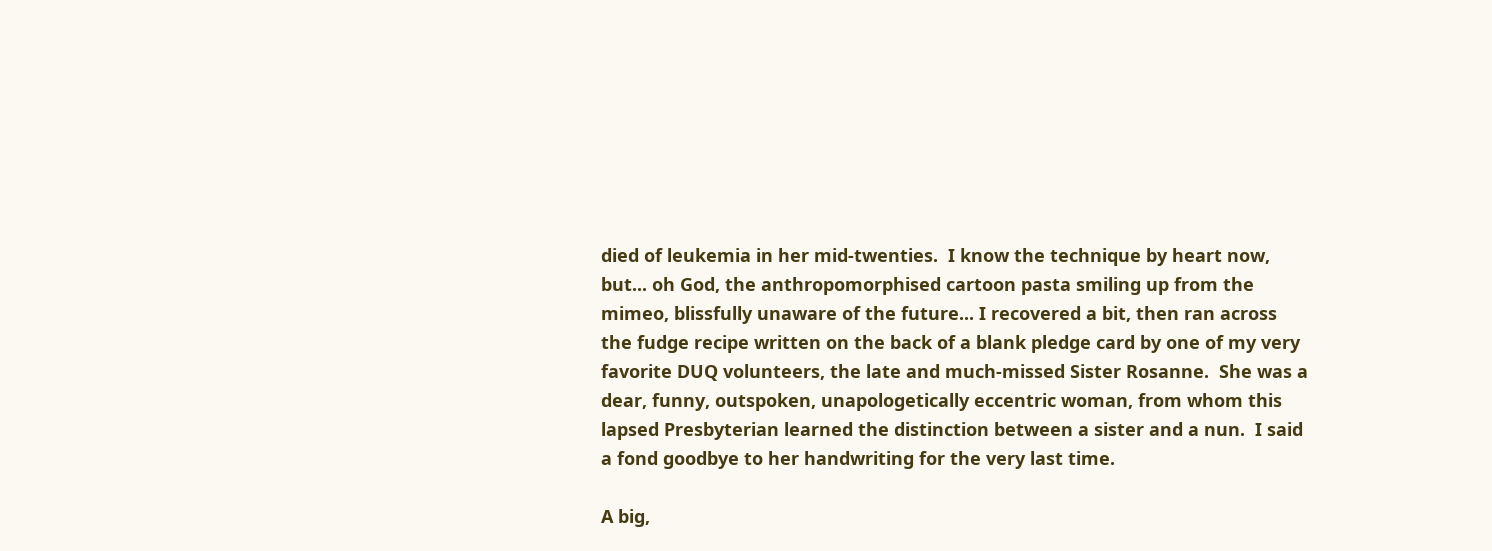died of leukemia in her mid-twenties.  I know the technique by heart now, but... oh God, the anthropomorphised cartoon pasta smiling up from the mimeo, blissfully unaware of the future... I recovered a bit, then ran across the fudge recipe written on the back of a blank pledge card by one of my very favorite DUQ volunteers, the late and much-missed Sister Rosanne.  She was a dear, funny, outspoken, unapologetically eccentric woman, from whom this lapsed Presbyterian learned the distinction between a sister and a nun.  I said a fond goodbye to her handwriting for the very last time.

A big,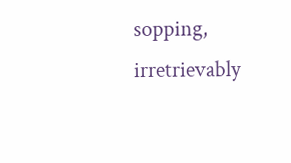sopping, irretrievably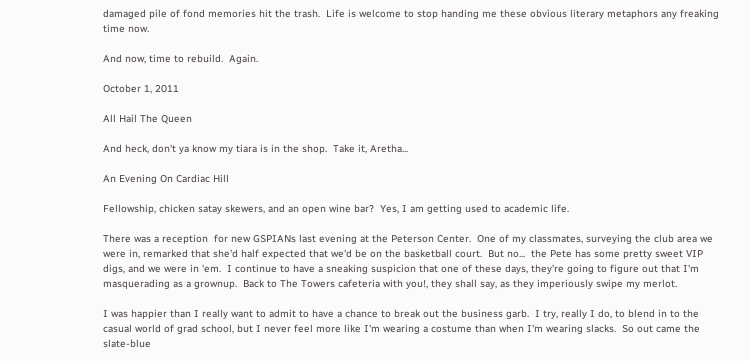damaged pile of fond memories hit the trash.  Life is welcome to stop handing me these obvious literary metaphors any freaking time now.

And now, time to rebuild.  Again.

October 1, 2011

All Hail The Queen

And heck, don't ya know my tiara is in the shop.  Take it, Aretha...

An Evening On Cardiac Hill

Fellowship, chicken satay skewers, and an open wine bar?  Yes, I am getting used to academic life.

There was a reception  for new GSPIANs last evening at the Peterson Center.  One of my classmates, surveying the club area we were in, remarked that she'd half expected that we'd be on the basketball court.  But no...  the Pete has some pretty sweet VIP digs, and we were in 'em.  I continue to have a sneaking suspicion that one of these days, they're going to figure out that I'm masquerading as a grownup.  Back to The Towers cafeteria with you!, they shall say, as they imperiously swipe my merlot.

I was happier than I really want to admit to have a chance to break out the business garb.  I try, really I do, to blend in to the casual world of grad school, but I never feel more like I'm wearing a costume than when I'm wearing slacks.  So out came the slate-blue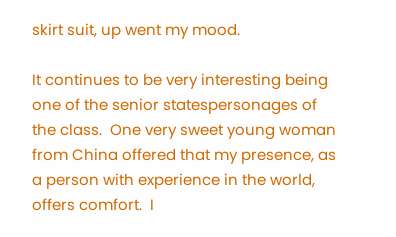skirt suit, up went my mood.

It continues to be very interesting being one of the senior statespersonages of the class.  One very sweet young woman from China offered that my presence, as a person with experience in the world, offers comfort.  I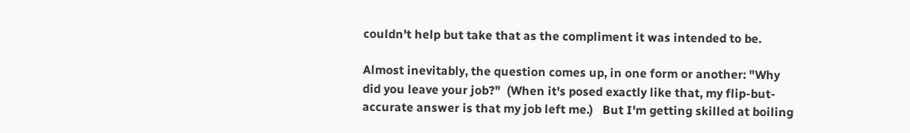couldn't help but take that as the compliment it was intended to be.

Almost inevitably, the question comes up, in one form or another: "Why did you leave your job?"  (When it's posed exactly like that, my flip-but-accurate answer is that my job left me.)   But I'm getting skilled at boiling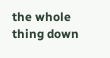the whole thing down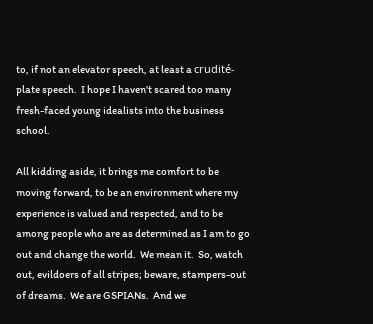to, if not an elevator speech, at least a crudité-plate speech.  I hope I haven't scared too many fresh-faced young idealists into the business school.

All kidding aside, it brings me comfort to be moving forward, to be an environment where my experience is valued and respected, and to be among people who are as determined as I am to go out and change the world.  We mean it.  So, watch out, evildoers of all stripes; beware, stampers-out of dreams.  We are GSPIANs.  And we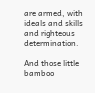are armed, with ideals and skills and righteous determination.

And those little bamboo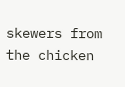skewers from the chicken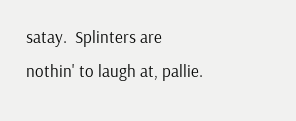satay.  Splinters are nothin' to laugh at, pallie.